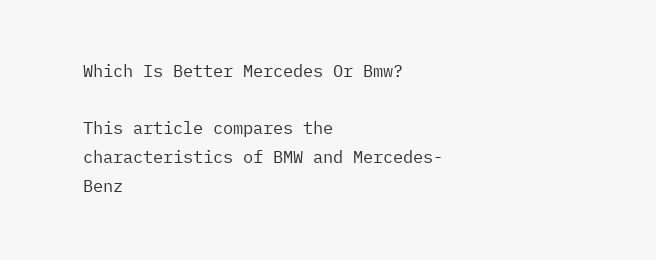Which Is Better Mercedes Or Bmw?

This article compares the characteristics of BMW and Mercedes-Benz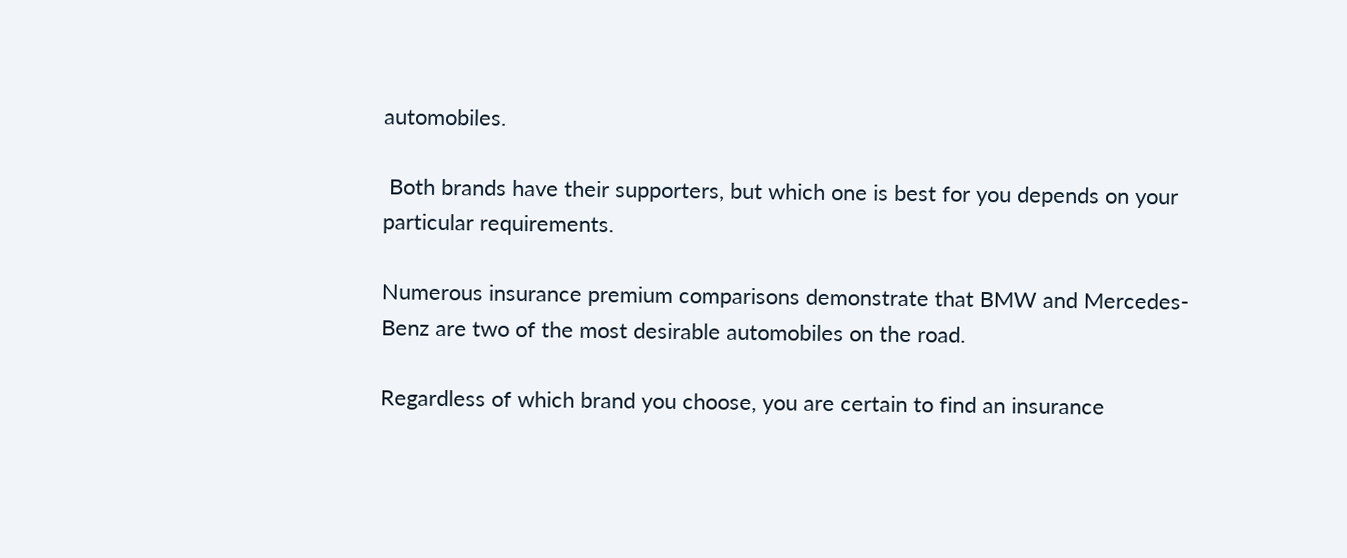automobiles.

 Both brands have their supporters, but which one is best for you depends on your particular requirements.

Numerous insurance premium comparisons demonstrate that BMW and Mercedes-Benz are two of the most desirable automobiles on the road.

Regardless of which brand you choose, you are certain to find an insurance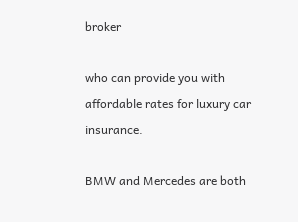broker

who can provide you with affordable rates for luxury car insurance.

BMW and Mercedes are both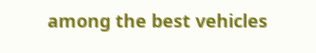among the best vehicles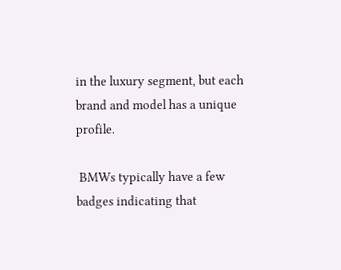in the luxury segment, but each brand and model has a unique profile.

 BMWs typically have a few badges indicating that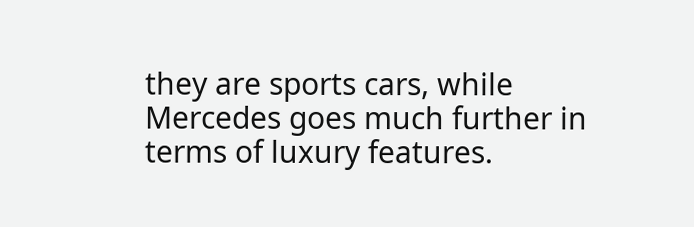they are sports cars, while Mercedes goes much further in terms of luxury features.